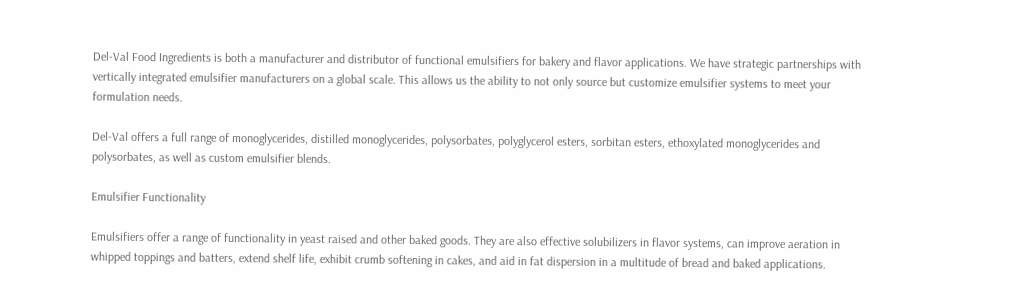Del-Val Food Ingredients is both a manufacturer and distributor of functional emulsifiers for bakery and flavor applications. We have strategic partnerships with vertically integrated emulsifier manufacturers on a global scale. This allows us the ability to not only source but customize emulsifier systems to meet your formulation needs.

Del-Val offers a full range of monoglycerides, distilled monoglycerides, polysorbates, polyglycerol esters, sorbitan esters, ethoxylated monoglycerides and polysorbates, as well as custom emulsifier blends.

Emulsifier Functionality

Emulsifiers offer a range of functionality in yeast raised and other baked goods. They are also effective solubilizers in flavor systems, can improve aeration in whipped toppings and batters, extend shelf life, exhibit crumb softening in cakes, and aid in fat dispersion in a multitude of bread and baked applications.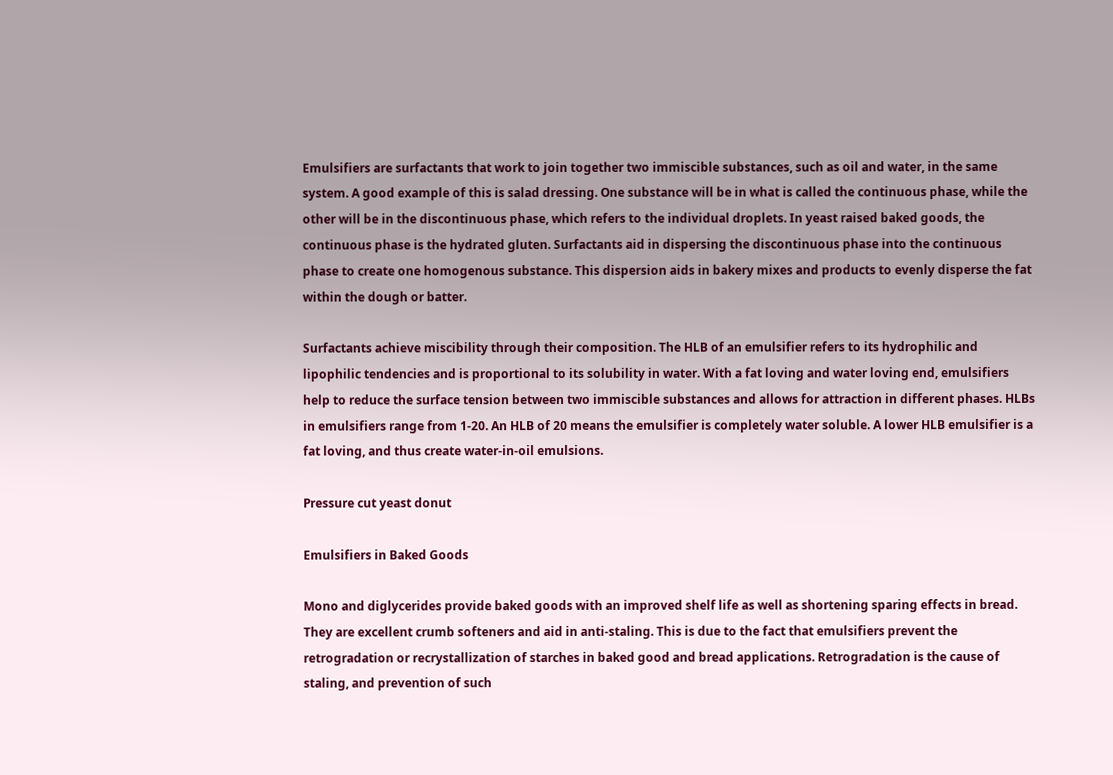Emulsifiers are surfactants that work to join together two immiscible substances, such as oil and water, in the same system. A good example of this is salad dressing. One substance will be in what is called the continuous phase, while the other will be in the discontinuous phase, which refers to the individual droplets. In yeast raised baked goods, the continuous phase is the hydrated gluten. Surfactants aid in dispersing the discontinuous phase into the continuous phase to create one homogenous substance. This dispersion aids in bakery mixes and products to evenly disperse the fat within the dough or batter.

Surfactants achieve miscibility through their composition. The HLB of an emulsifier refers to its hydrophilic and lipophilic tendencies and is proportional to its solubility in water. With a fat loving and water loving end, emulsifiers help to reduce the surface tension between two immiscible substances and allows for attraction in different phases. HLBs in emulsifiers range from 1-20. An HLB of 20 means the emulsifier is completely water soluble. A lower HLB emulsifier is a fat loving, and thus create water-in-oil emulsions.

Pressure cut yeast donut

Emulsifiers in Baked Goods

Mono and diglycerides provide baked goods with an improved shelf life as well as shortening sparing effects in bread. They are excellent crumb softeners and aid in anti-staling. This is due to the fact that emulsifiers prevent the retrogradation or recrystallization of starches in baked good and bread applications. Retrogradation is the cause of staling, and prevention of such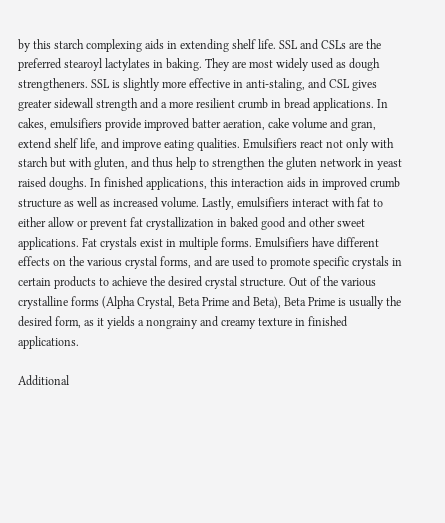by this starch complexing aids in extending shelf life. SSL and CSLs are the preferred stearoyl lactylates in baking. They are most widely used as dough strengtheners. SSL is slightly more effective in anti-staling, and CSL gives greater sidewall strength and a more resilient crumb in bread applications. In cakes, emulsifiers provide improved batter aeration, cake volume and gran, extend shelf life, and improve eating qualities. Emulsifiers react not only with starch but with gluten, and thus help to strengthen the gluten network in yeast raised doughs. In finished applications, this interaction aids in improved crumb structure as well as increased volume. Lastly, emulsifiers interact with fat to either allow or prevent fat crystallization in baked good and other sweet applications. Fat crystals exist in multiple forms. Emulsifiers have different effects on the various crystal forms, and are used to promote specific crystals in certain products to achieve the desired crystal structure. Out of the various crystalline forms (Alpha Crystal, Beta Prime and Beta), Beta Prime is usually the desired form, as it yields a nongrainy and creamy texture in finished applications.

Additional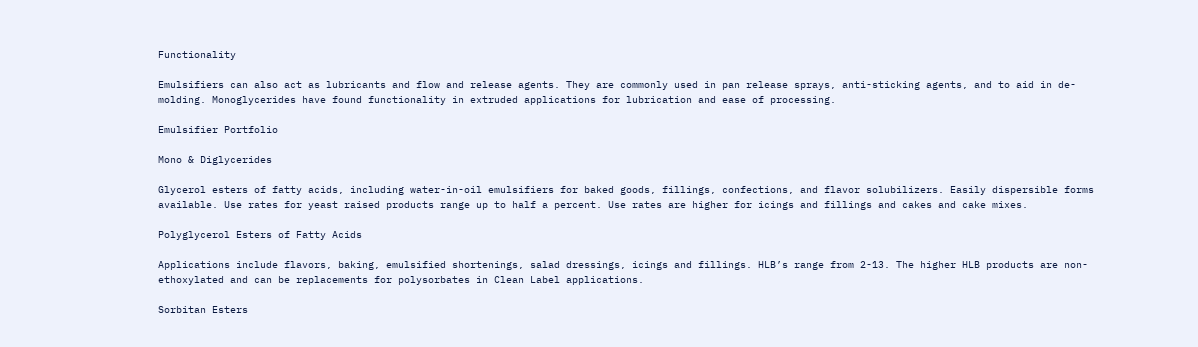Functionality

Emulsifiers can also act as lubricants and flow and release agents. They are commonly used in pan release sprays, anti-sticking agents, and to aid in de-molding. Monoglycerides have found functionality in extruded applications for lubrication and ease of processing.

Emulsifier Portfolio

Mono & Diglycerides

Glycerol esters of fatty acids, including water-in-oil emulsifiers for baked goods, fillings, confections, and flavor solubilizers. Easily dispersible forms available. Use rates for yeast raised products range up to half a percent. Use rates are higher for icings and fillings and cakes and cake mixes.

Polyglycerol Esters of Fatty Acids

Applications include flavors, baking, emulsified shortenings, salad dressings, icings and fillings. HLB’s range from 2-13. The higher HLB products are non-ethoxylated and can be replacements for polysorbates in Clean Label applications.

Sorbitan Esters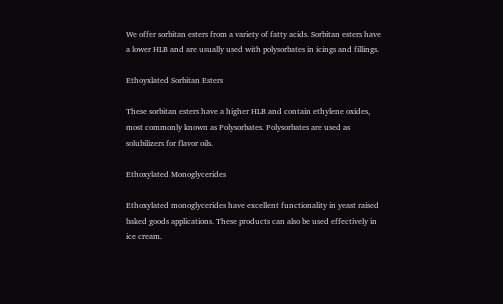We offer sorbitan esters from a variety of fatty acids. Sorbitan esters have a lower HLB and are usually used with polysorbates in icings and fillings.

Ethoyxlated Sorbitan Esters

These sorbitan esters have a higher HLB and contain ethylene oxides, most commonly known as Polysorbates. Polysorbates are used as solubilizers for flavor oils.

Ethoxylated Monoglycerides

Ethoxylated monoglycerides have excellent functionality in yeast raised baked goods applications. These products can also be used effectively in ice cream.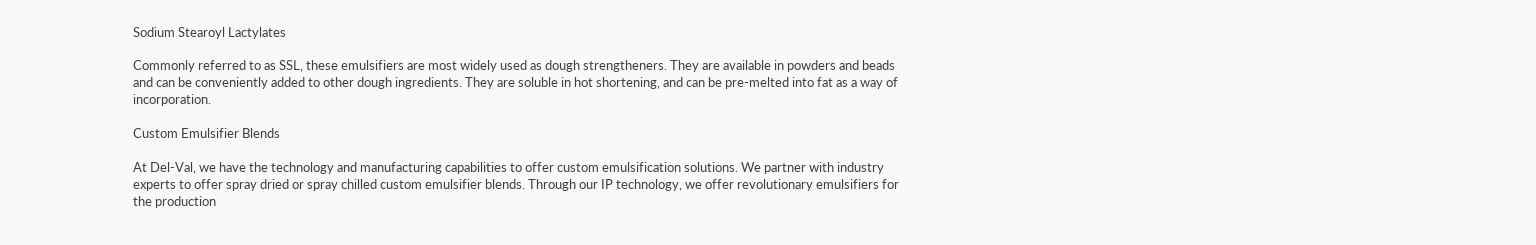Sodium Stearoyl Lactylates

Commonly referred to as SSL, these emulsifiers are most widely used as dough strengtheners. They are available in powders and beads and can be conveniently added to other dough ingredients. They are soluble in hot shortening, and can be pre-melted into fat as a way of incorporation.

Custom Emulsifier Blends

At Del-Val, we have the technology and manufacturing capabilities to offer custom emulsification solutions. We partner with industry experts to offer spray dried or spray chilled custom emulsifier blends. Through our IP technology, we offer revolutionary emulsifiers for the production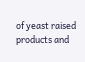of yeast raised products and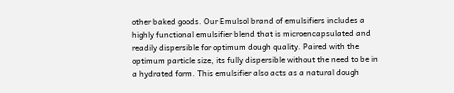other baked goods. Our Emulsol brand of emulsifiers includes a highly functional emulsifier blend that is microencapsulated and readily dispersible for optimum dough quality. Paired with the optimum particle size, its fully dispersible without the need to be in a hydrated form. This emulsifier also acts as a natural dough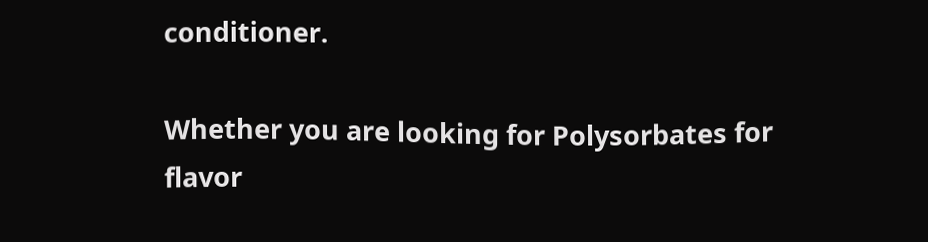conditioner.

Whether you are looking for Polysorbates for flavor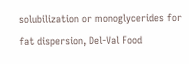solubilization or monoglycerides for fat dispersion, Del-Val Food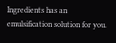Ingredients has an emulsification solution for you.